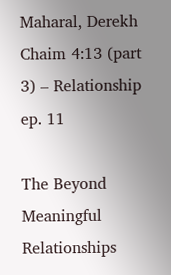Maharal, Derekh Chaim 4:13 (part 3) – Relationship ep. 11

The Beyond Meaningful Relationships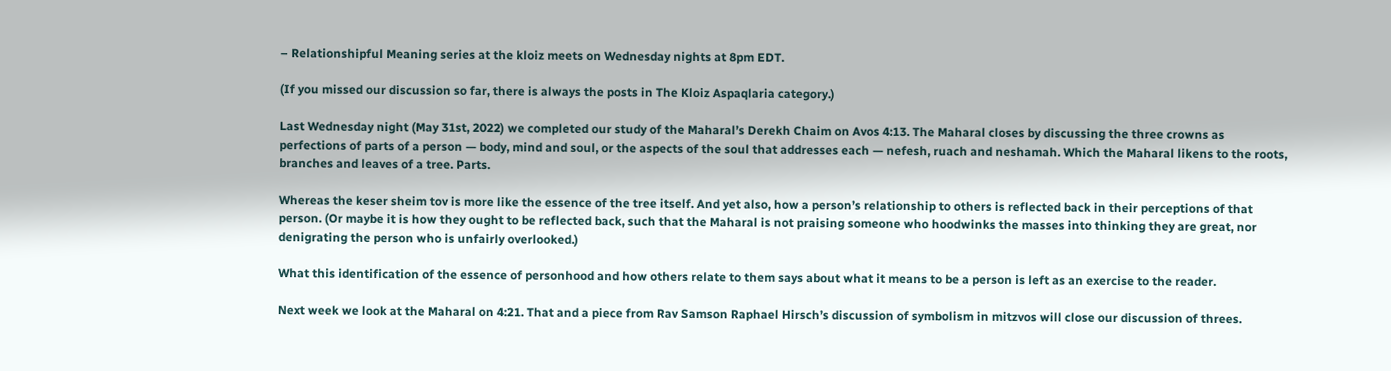– Relationshipful Meaning series at the kloiz meets on Wednesday nights at 8pm EDT.

(If you missed our discussion so far, there is always the posts in The Kloiz Aspaqlaria category.)

Last Wednesday night (May 31st, 2022) we completed our study of the Maharal’s Derekh Chaim on Avos 4:13. The Maharal closes by discussing the three crowns as perfections of parts of a person — body, mind and soul, or the aspects of the soul that addresses each — nefesh, ruach and neshamah. Which the Maharal likens to the roots, branches and leaves of a tree. Parts.

Whereas the keser sheim tov is more like the essence of the tree itself. And yet also, how a person’s relationship to others is reflected back in their perceptions of that person. (Or maybe it is how they ought to be reflected back, such that the Maharal is not praising someone who hoodwinks the masses into thinking they are great, nor denigrating the person who is unfairly overlooked.)

What this identification of the essence of personhood and how others relate to them says about what it means to be a person is left as an exercise to the reader.

Next week we look at the Maharal on 4:21. That and a piece from Rav Samson Raphael Hirsch’s discussion of symbolism in mitzvos will close our discussion of threes.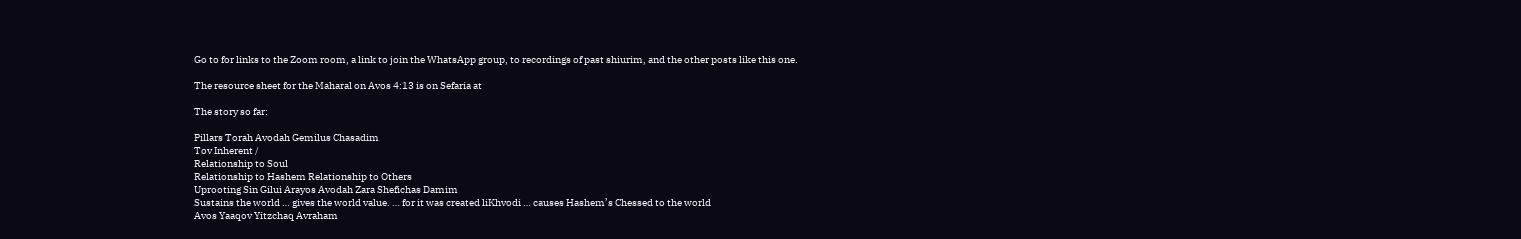Go to for links to the Zoom room, a link to join the WhatsApp group, to recordings of past shiurim, and the other posts like this one.

The resource sheet for the Maharal on Avos 4:13 is on Sefaria at

The story so far:

Pillars Torah Avodah Gemilus Chasadim
Tov Inherent /
Relationship to Soul
Relationship to Hashem Relationship to Others
Uprooting Sin Gilui Arayos Avodah Zara Shefichas Damim
Sustains the world … gives the world value. … for it was created liKhvodi … causes Hashem’s Chessed to the world
Avos Yaaqov Yitzchaq Avraham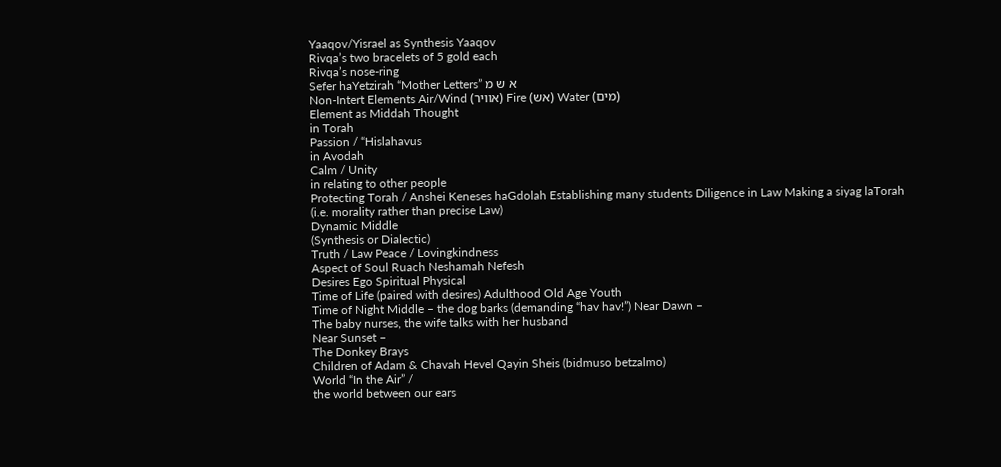Yaaqov/Yisrael as Synthesis Yaaqov
Rivqa’s two bracelets of 5 gold each
Rivqa’s nose-ring
Sefer haYetzirah “Mother Letters” א ש מ
Non-Intert Elements Air/Wind (אוויר) Fire (אש) Water (מים)
Element as Middah Thought
in Torah
Passion / “Hislahavus
in Avodah
Calm / Unity
in relating to other people
Protecting Torah / Anshei Keneses haGdolah Establishing many students Diligence in Law Making a siyag laTorah
(i.e. morality rather than precise Law)
Dynamic Middle
(Synthesis or Dialectic)
Truth / Law Peace / Lovingkindness
Aspect of Soul Ruach Neshamah Nefesh
Desires Ego Spiritual Physical
Time of Life (paired with desires) Adulthood Old Age Youth
Time of Night Middle – the dog barks (demanding “hav hav!”) Near Dawn –
The baby nurses, the wife talks with her husband
Near Sunset –
The Donkey Brays
Children of Adam & Chavah Hevel Qayin Sheis (bidmuso betzalmo)
World “In the Air” /
the world between our ears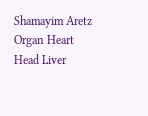Shamayim Aretz
Organ Heart Head Liver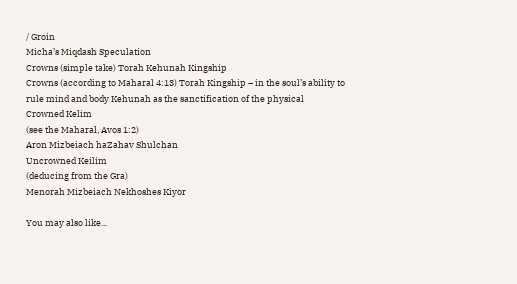/ Groin
Micha’s Miqdash Speculation
Crowns (simple take) Torah Kehunah Kingship
Crowns (according to Maharal 4:13) Torah Kingship – in the soul’s ability to rule mind and body Kehunah as the sanctification of the physical
Crowned Kelim
(see the Maharal, Avos 1:2)
Aron Mizbeiach haZahav Shulchan
Uncrowned Keilim
(deducing from the Gra)
Menorah Mizbeiach Nekhoshes Kiyor

You may also like...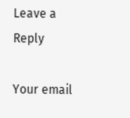Leave a Reply

Your email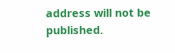address will not be published.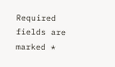Required fields are marked *